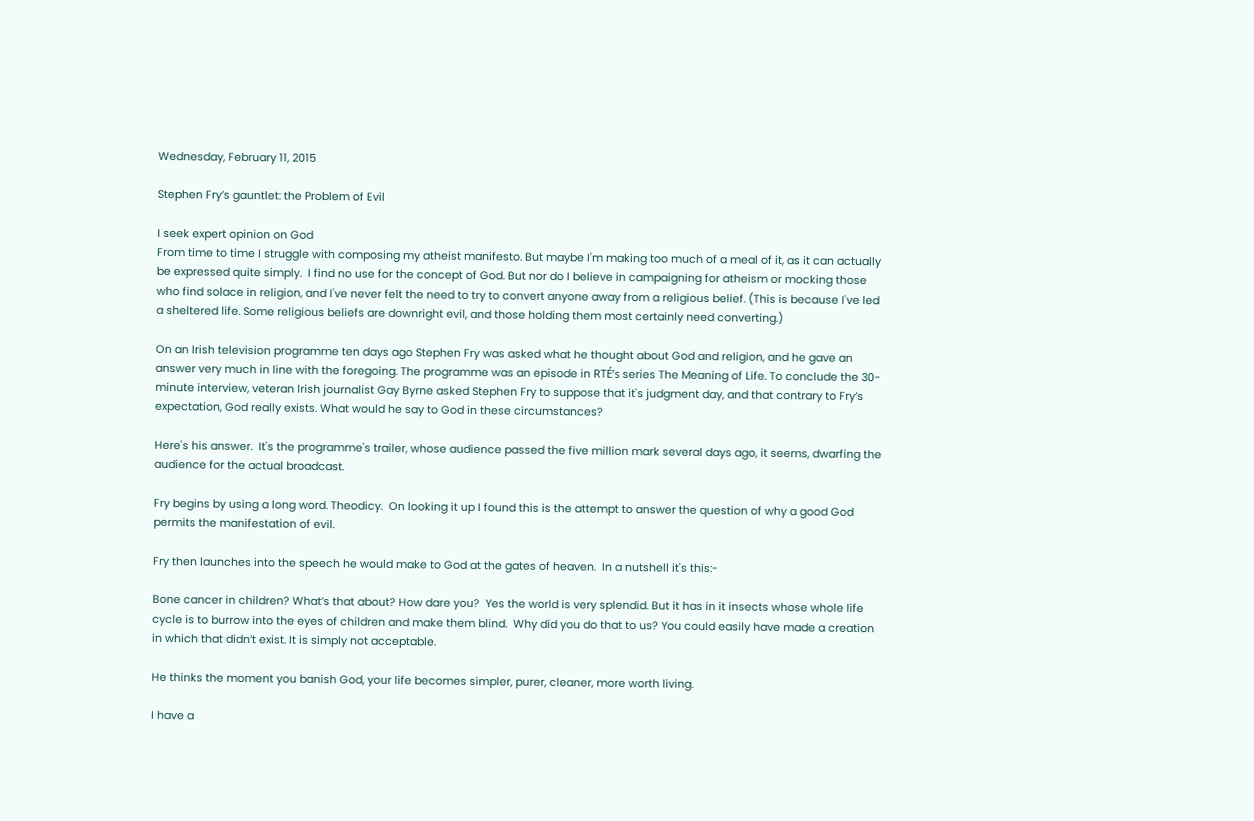Wednesday, February 11, 2015

Stephen Fry’s gauntlet: the Problem of Evil

I seek expert opinion on God
From time to time I struggle with composing my atheist manifesto. But maybe I'm making too much of a meal of it, as it can actually be expressed quite simply.  I find no use for the concept of God. But nor do I believe in campaigning for atheism or mocking those who find solace in religion, and I've never felt the need to try to convert anyone away from a religious belief. (This is because I've led a sheltered life. Some religious beliefs are downright evil, and those holding them most certainly need converting.)

On an Irish television programme ten days ago Stephen Fry was asked what he thought about God and religion, and he gave an answer very much in line with the foregoing. The programme was an episode in RTÉ’s series The Meaning of Life. To conclude the 30-minute interview, veteran Irish journalist Gay Byrne asked Stephen Fry to suppose that it's judgment day, and that contrary to Fry’s expectation, God really exists. What would he say to God in these circumstances?

Here's his answer.  It's the programme's trailer, whose audience passed the five million mark several days ago, it seems, dwarfing the audience for the actual broadcast.

Fry begins by using a long word. Theodicy.  On looking it up I found this is the attempt to answer the question of why a good God permits the manifestation of evil.

Fry then launches into the speech he would make to God at the gates of heaven.  In a nutshell it's this:-

Bone cancer in children? What’s that about? How dare you?  Yes the world is very splendid. But it has in it insects whose whole life cycle is to burrow into the eyes of children and make them blind.  Why did you do that to us? You could easily have made a creation in which that didn’t exist. It is simply not acceptable.

He thinks the moment you banish God, your life becomes simpler, purer, cleaner, more worth living.

I have a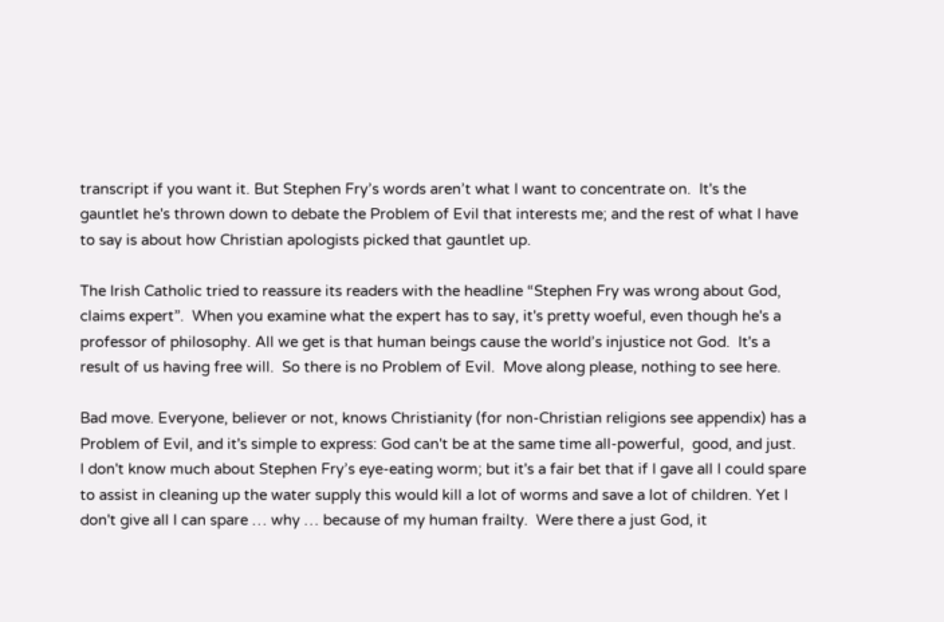transcript if you want it. But Stephen Fry’s words aren’t what I want to concentrate on.  It's the gauntlet he's thrown down to debate the Problem of Evil that interests me; and the rest of what I have to say is about how Christian apologists picked that gauntlet up.

The Irish Catholic tried to reassure its readers with the headline “Stephen Fry was wrong about God, claims expert”.  When you examine what the expert has to say, it's pretty woeful, even though he's a professor of philosophy. All we get is that human beings cause the world’s injustice not God.  It's a result of us having free will.  So there is no Problem of Evil.  Move along please, nothing to see here.

Bad move. Everyone, believer or not, knows Christianity (for non-Christian religions see appendix) has a Problem of Evil, and it's simple to express: God can't be at the same time all-powerful,  good, and just.  I don't know much about Stephen Fry’s eye-eating worm; but it's a fair bet that if I gave all I could spare to assist in cleaning up the water supply this would kill a lot of worms and save a lot of children. Yet I don't give all I can spare … why … because of my human frailty.  Were there a just God, it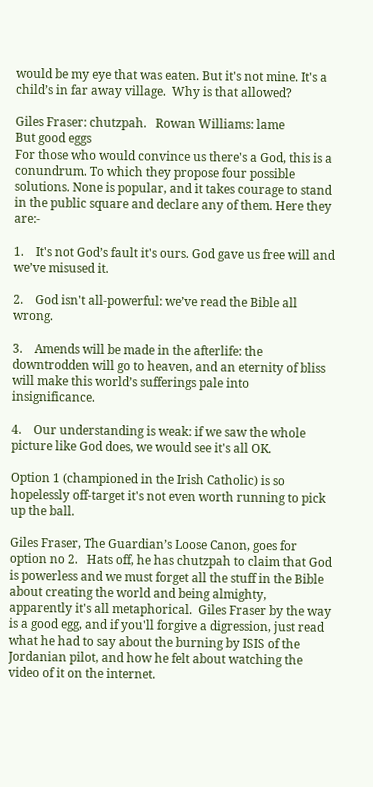would be my eye that was eaten. But it's not mine. It's a child’s in far away village.  Why is that allowed?

Giles Fraser: chutzpah.   Rowan Williams: lame
But good eggs
For those who would convince us there's a God, this is a conundrum. To which they propose four possible solutions. None is popular, and it takes courage to stand in the public square and declare any of them. Here they are:-

1.    It's not God’s fault it's ours. God gave us free will and we’ve misused it.

2.    God isn't all-powerful: we’ve read the Bible all wrong.

3.    Amends will be made in the afterlife: the downtrodden will go to heaven, and an eternity of bliss will make this world’s sufferings pale into insignificance.

4.    Our understanding is weak: if we saw the whole picture like God does, we would see it's all OK.

Option 1 (championed in the Irish Catholic) is so hopelessly off-target it's not even worth running to pick up the ball.

Giles Fraser, The Guardian’s Loose Canon, goes for option no 2.   Hats off, he has chutzpah to claim that God is powerless and we must forget all the stuff in the Bible about creating the world and being almighty, apparently it's all metaphorical.  Giles Fraser by the way is a good egg, and if you'll forgive a digression, just read what he had to say about the burning by ISIS of the Jordanian pilot, and how he felt about watching the video of it on the internet.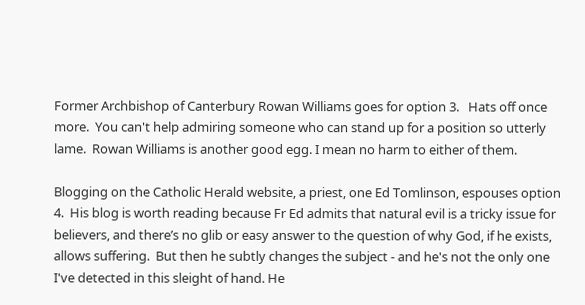Former Archbishop of Canterbury Rowan Williams goes for option 3.   Hats off once more.  You can't help admiring someone who can stand up for a position so utterly lame.  Rowan Williams is another good egg. I mean no harm to either of them.

Blogging on the Catholic Herald website, a priest, one Ed Tomlinson, espouses option 4.  His blog is worth reading because Fr Ed admits that natural evil is a tricky issue for believers, and there’s no glib or easy answer to the question of why God, if he exists, allows suffering.  But then he subtly changes the subject - and he's not the only one I've detected in this sleight of hand. He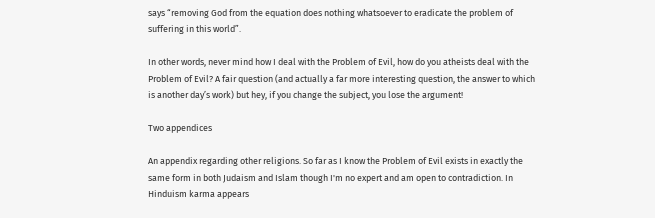says “removing God from the equation does nothing whatsoever to eradicate the problem of suffering in this world”.

In other words, never mind how I deal with the Problem of Evil, how do you atheists deal with the Problem of Evil? A fair question (and actually a far more interesting question, the answer to which is another day’s work) but hey, if you change the subject, you lose the argument!

Two appendices

An appendix regarding other religions. So far as I know the Problem of Evil exists in exactly the same form in both Judaism and Islam though I'm no expert and am open to contradiction. In Hinduism karma appears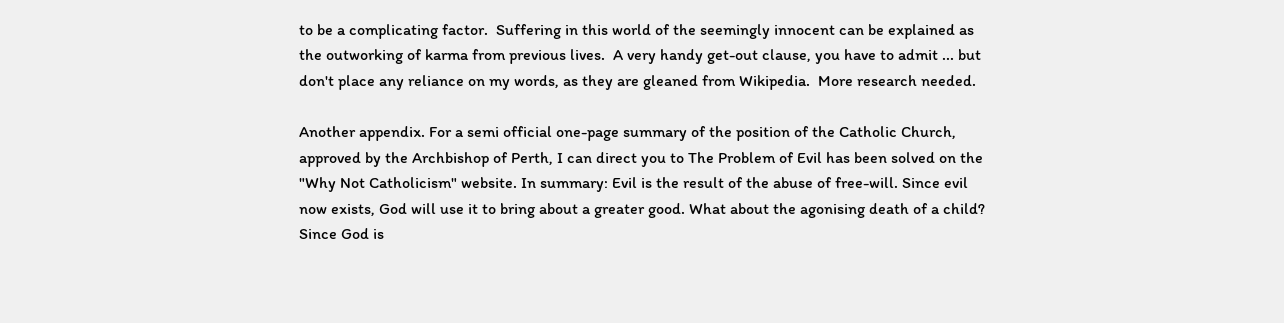to be a complicating factor.  Suffering in this world of the seemingly innocent can be explained as the outworking of karma from previous lives.  A very handy get-out clause, you have to admit ... but don't place any reliance on my words, as they are gleaned from Wikipedia.  More research needed.

Another appendix. For a semi official one-page summary of the position of the Catholic Church, approved by the Archbishop of Perth, I can direct you to The Problem of Evil has been solved on the "Why Not Catholicism" website. In summary: Evil is the result of the abuse of free-will. Since evil now exists, God will use it to bring about a greater good. What about the agonising death of a child? Since God is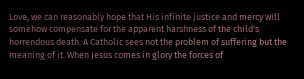Love, we can reasonably hope that His infinite justice and mercy will somehow compensate for the apparent harshness of the child's horrendous death. A Catholic sees not the problem of suffering but the meaning of it. When Jesus comes in glory the forces of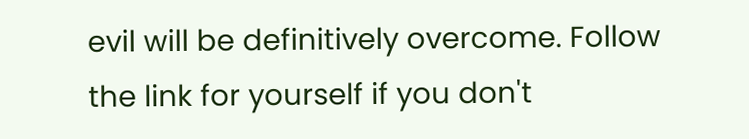evil will be definitively overcome. Follow the link for yourself if you don't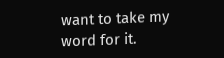want to take my word for it.